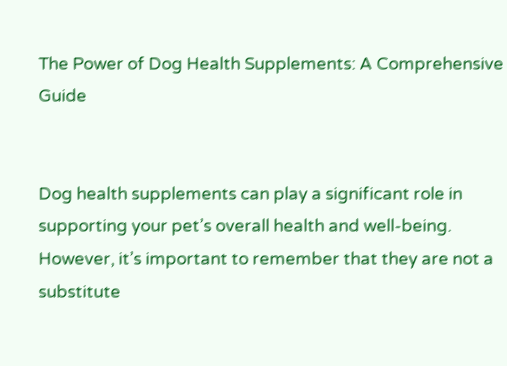The Power of Dog Health Supplements: A Comprehensive Guide


Dog health supplements can play a significant role in supporting your pet’s overall health and well-being. However, it’s important to remember that they are not a substitute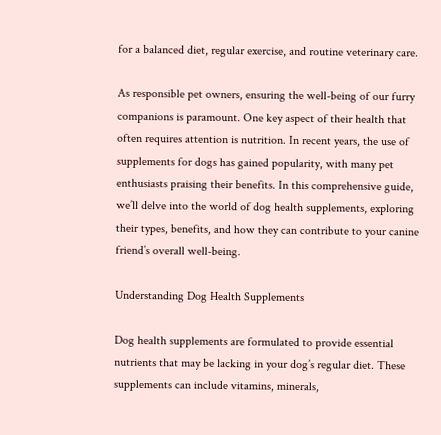for a balanced diet, regular exercise, and routine veterinary care.

As responsible pet owners, ensuring the well-being of our furry companions is paramount. One key aspect of their health that often requires attention is nutrition. In recent years, the use of supplements for dogs has gained popularity, with many pet enthusiasts praising their benefits. In this comprehensive guide, we’ll delve into the world of dog health supplements, exploring their types, benefits, and how they can contribute to your canine friend’s overall well-being.

Understanding Dog Health Supplements

Dog health supplements are formulated to provide essential nutrients that may be lacking in your dog’s regular diet. These supplements can include vitamins, minerals,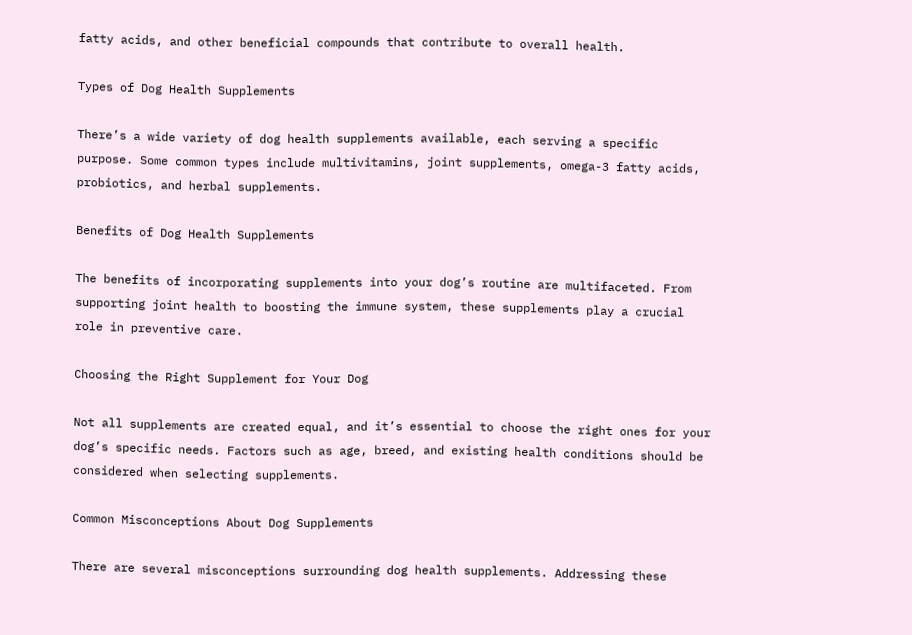fatty acids, and other beneficial compounds that contribute to overall health.

Types of Dog Health Supplements

There’s a wide variety of dog health supplements available, each serving a specific purpose. Some common types include multivitamins, joint supplements, omega-3 fatty acids, probiotics, and herbal supplements.

Benefits of Dog Health Supplements

The benefits of incorporating supplements into your dog’s routine are multifaceted. From supporting joint health to boosting the immune system, these supplements play a crucial role in preventive care.

Choosing the Right Supplement for Your Dog

Not all supplements are created equal, and it’s essential to choose the right ones for your dog’s specific needs. Factors such as age, breed, and existing health conditions should be considered when selecting supplements.

Common Misconceptions About Dog Supplements

There are several misconceptions surrounding dog health supplements. Addressing these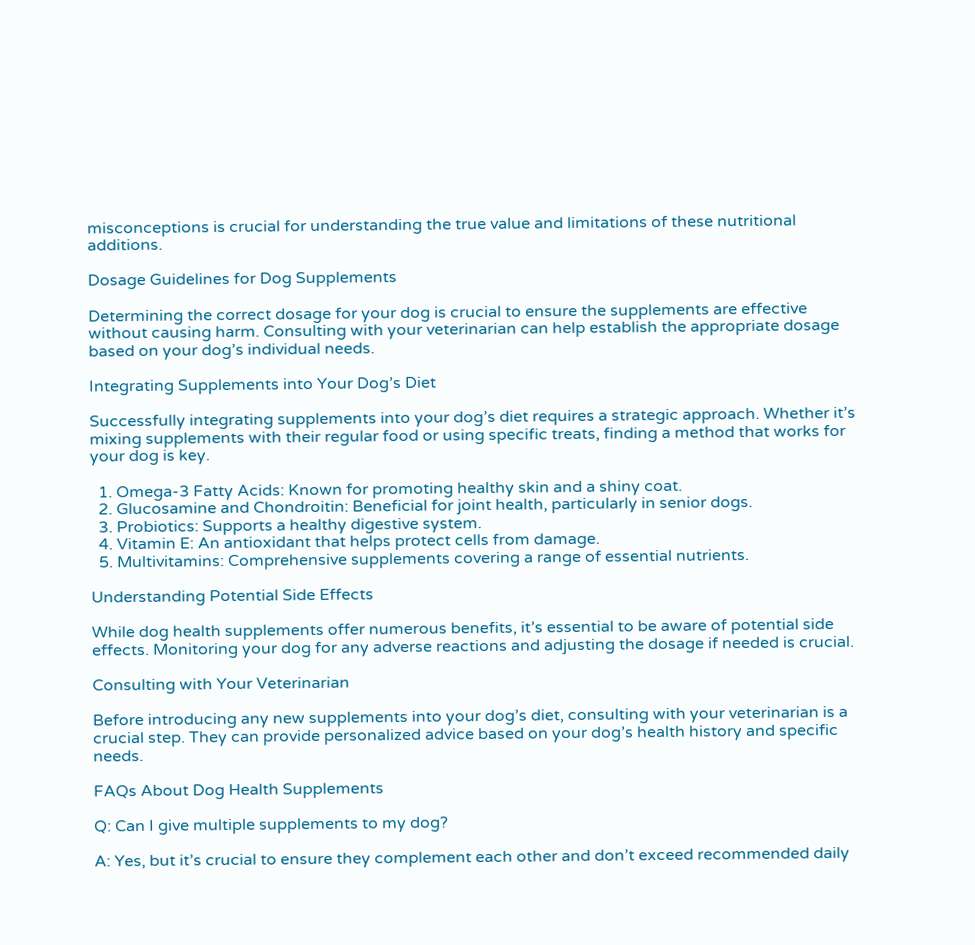misconceptions is crucial for understanding the true value and limitations of these nutritional additions.

Dosage Guidelines for Dog Supplements

Determining the correct dosage for your dog is crucial to ensure the supplements are effective without causing harm. Consulting with your veterinarian can help establish the appropriate dosage based on your dog’s individual needs.

Integrating Supplements into Your Dog’s Diet

Successfully integrating supplements into your dog’s diet requires a strategic approach. Whether it’s mixing supplements with their regular food or using specific treats, finding a method that works for your dog is key.

  1. Omega-3 Fatty Acids: Known for promoting healthy skin and a shiny coat.
  2. Glucosamine and Chondroitin: Beneficial for joint health, particularly in senior dogs.
  3. Probiotics: Supports a healthy digestive system.
  4. Vitamin E: An antioxidant that helps protect cells from damage.
  5. Multivitamins: Comprehensive supplements covering a range of essential nutrients.

Understanding Potential Side Effects

While dog health supplements offer numerous benefits, it’s essential to be aware of potential side effects. Monitoring your dog for any adverse reactions and adjusting the dosage if needed is crucial.

Consulting with Your Veterinarian

Before introducing any new supplements into your dog’s diet, consulting with your veterinarian is a crucial step. They can provide personalized advice based on your dog’s health history and specific needs.

FAQs About Dog Health Supplements

Q: Can I give multiple supplements to my dog?

A: Yes, but it’s crucial to ensure they complement each other and don’t exceed recommended daily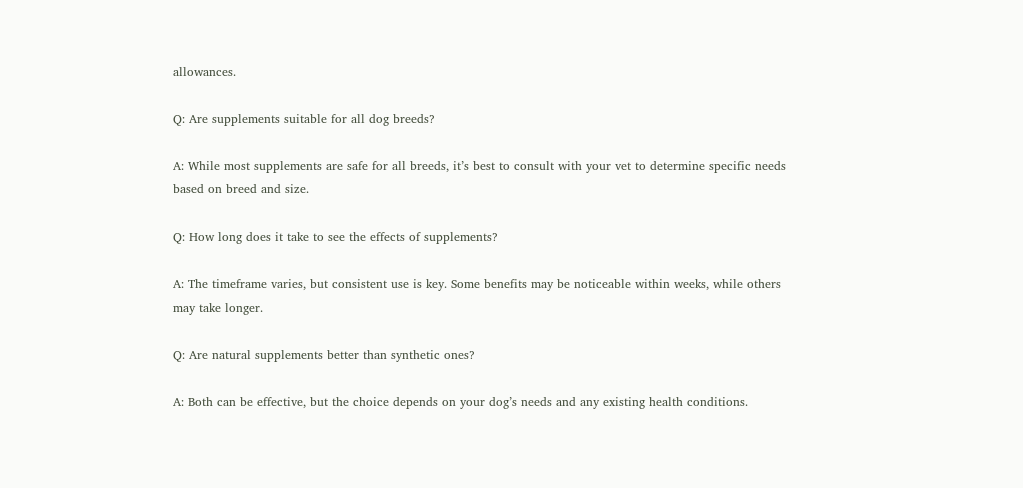allowances.

Q: Are supplements suitable for all dog breeds?

A: While most supplements are safe for all breeds, it’s best to consult with your vet to determine specific needs based on breed and size.

Q: How long does it take to see the effects of supplements?

A: The timeframe varies, but consistent use is key. Some benefits may be noticeable within weeks, while others may take longer.

Q: Are natural supplements better than synthetic ones?

A: Both can be effective, but the choice depends on your dog’s needs and any existing health conditions.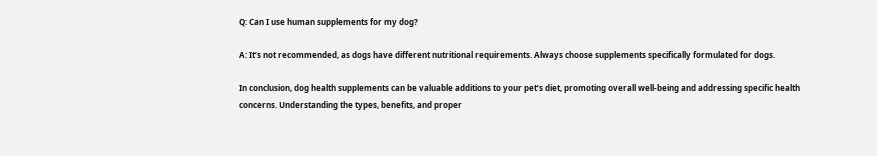Q: Can I use human supplements for my dog?

A: It’s not recommended, as dogs have different nutritional requirements. Always choose supplements specifically formulated for dogs.

In conclusion, dog health supplements can be valuable additions to your pet’s diet, promoting overall well-being and addressing specific health concerns. Understanding the types, benefits, and proper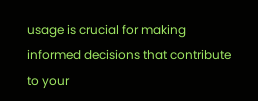usage is crucial for making informed decisions that contribute to your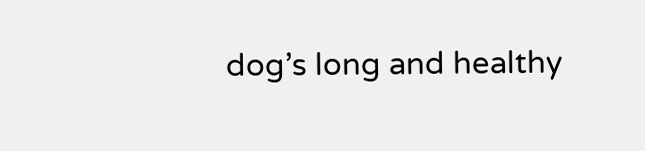dog’s long and healthy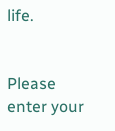life.


Please enter your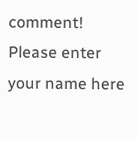comment!
Please enter your name here